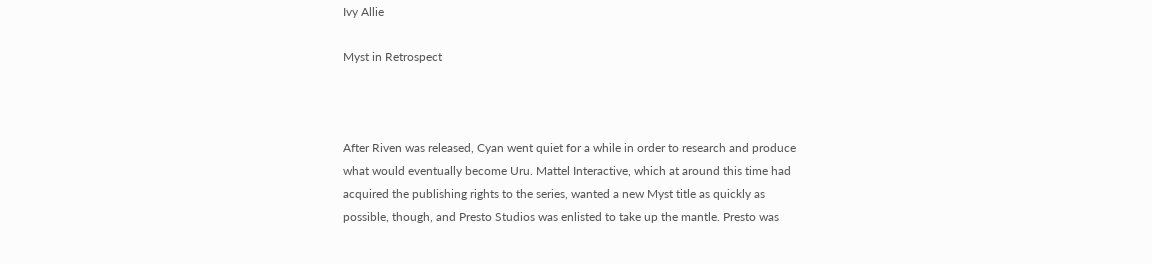Ivy Allie

Myst in Retrospect



After Riven was released, Cyan went quiet for a while in order to research and produce what would eventually become Uru. Mattel Interactive, which at around this time had acquired the publishing rights to the series, wanted a new Myst title as quickly as possible, though, and Presto Studios was enlisted to take up the mantle. Presto was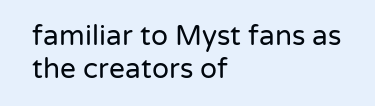familiar to Myst fans as the creators of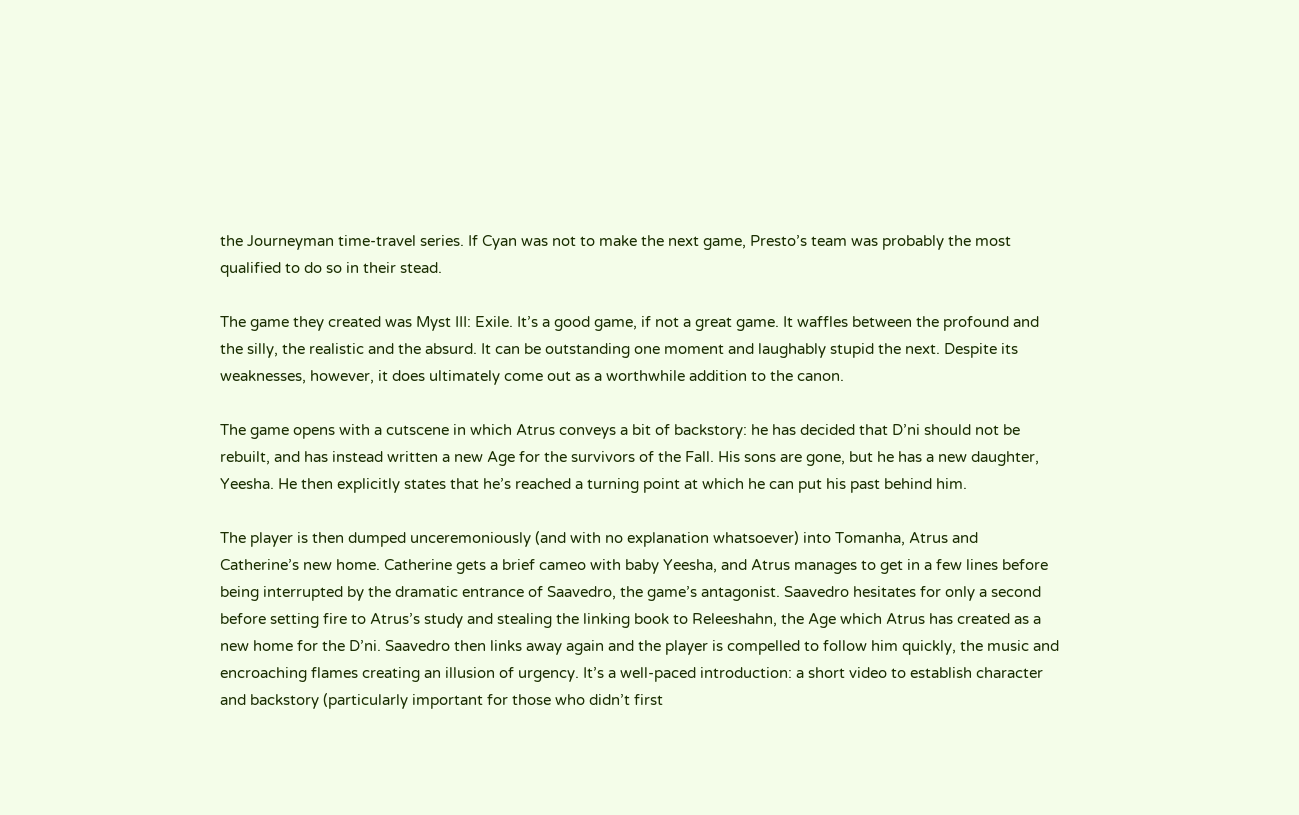the Journeyman time-travel series. If Cyan was not to make the next game, Presto’s team was probably the most qualified to do so in their stead.

The game they created was Myst III: Exile. It’s a good game, if not a great game. It waffles between the profound and the silly, the realistic and the absurd. It can be outstanding one moment and laughably stupid the next. Despite its weaknesses, however, it does ultimately come out as a worthwhile addition to the canon.

The game opens with a cutscene in which Atrus conveys a bit of backstory: he has decided that D’ni should not be rebuilt, and has instead written a new Age for the survivors of the Fall. His sons are gone, but he has a new daughter, Yeesha. He then explicitly states that he’s reached a turning point at which he can put his past behind him.

The player is then dumped unceremoniously (and with no explanation whatsoever) into Tomanha, Atrus and Catherine’s new home. Catherine gets a brief cameo with baby Yeesha, and Atrus manages to get in a few lines before being interrupted by the dramatic entrance of Saavedro, the game’s antagonist. Saavedro hesitates for only a second before setting fire to Atrus’s study and stealing the linking book to Releeshahn, the Age which Atrus has created as a new home for the D’ni. Saavedro then links away again and the player is compelled to follow him quickly, the music and encroaching flames creating an illusion of urgency. It’s a well-paced introduction: a short video to establish character and backstory (particularly important for those who didn’t first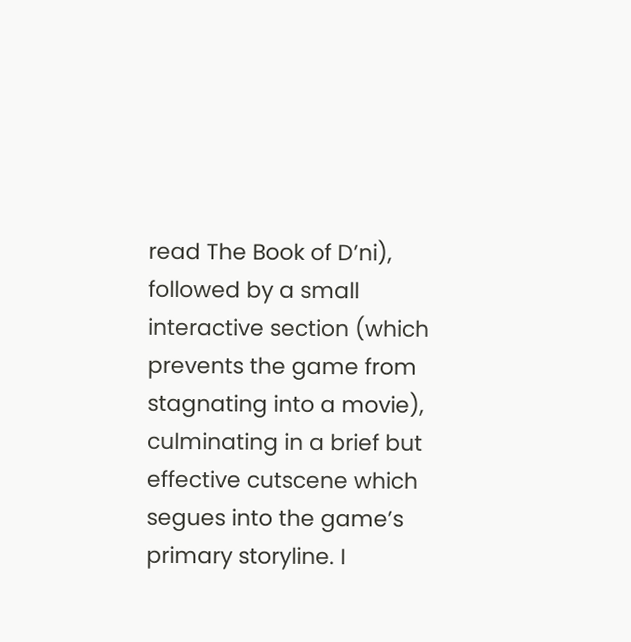read The Book of D’ni), followed by a small interactive section (which prevents the game from stagnating into a movie), culminating in a brief but effective cutscene which segues into the game’s primary storyline. I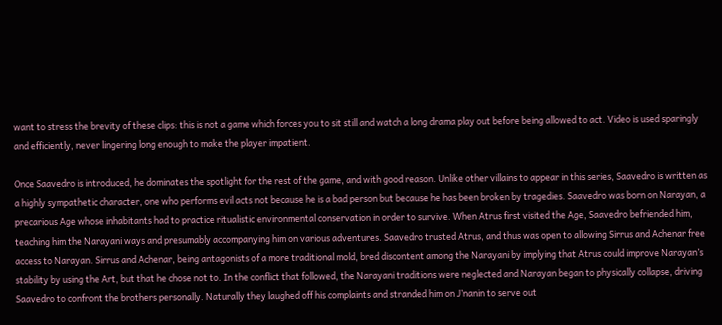want to stress the brevity of these clips: this is not a game which forces you to sit still and watch a long drama play out before being allowed to act. Video is used sparingly and efficiently, never lingering long enough to make the player impatient.

Once Saavedro is introduced, he dominates the spotlight for the rest of the game, and with good reason. Unlike other villains to appear in this series, Saavedro is written as a highly sympathetic character, one who performs evil acts not because he is a bad person but because he has been broken by tragedies. Saavedro was born on Narayan, a precarious Age whose inhabitants had to practice ritualistic environmental conservation in order to survive. When Atrus first visited the Age, Saavedro befriended him, teaching him the Narayani ways and presumably accompanying him on various adventures. Saavedro trusted Atrus, and thus was open to allowing Sirrus and Achenar free access to Narayan. Sirrus and Achenar, being antagonists of a more traditional mold, bred discontent among the Narayani by implying that Atrus could improve Narayan’s stability by using the Art, but that he chose not to. In the conflict that followed, the Narayani traditions were neglected and Narayan began to physically collapse, driving Saavedro to confront the brothers personally. Naturally they laughed off his complaints and stranded him on J’nanin to serve out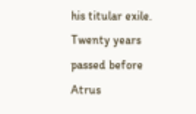his titular exile. Twenty years passed before Atrus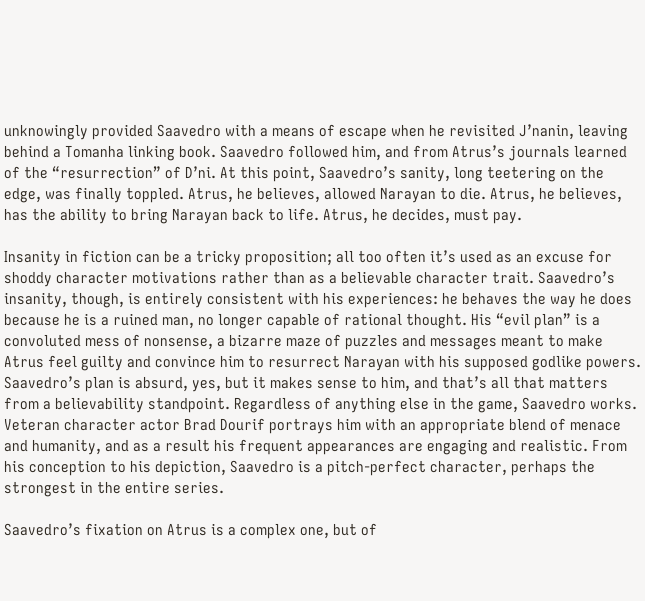unknowingly provided Saavedro with a means of escape when he revisited J’nanin, leaving behind a Tomanha linking book. Saavedro followed him, and from Atrus’s journals learned of the “resurrection” of D’ni. At this point, Saavedro’s sanity, long teetering on the edge, was finally toppled. Atrus, he believes, allowed Narayan to die. Atrus, he believes, has the ability to bring Narayan back to life. Atrus, he decides, must pay.

Insanity in fiction can be a tricky proposition; all too often it’s used as an excuse for shoddy character motivations rather than as a believable character trait. Saavedro’s insanity, though, is entirely consistent with his experiences: he behaves the way he does because he is a ruined man, no longer capable of rational thought. His “evil plan” is a convoluted mess of nonsense, a bizarre maze of puzzles and messages meant to make Atrus feel guilty and convince him to resurrect Narayan with his supposed godlike powers. Saavedro’s plan is absurd, yes, but it makes sense to him, and that’s all that matters from a believability standpoint. Regardless of anything else in the game, Saavedro works. Veteran character actor Brad Dourif portrays him with an appropriate blend of menace and humanity, and as a result his frequent appearances are engaging and realistic. From his conception to his depiction, Saavedro is a pitch-perfect character, perhaps the strongest in the entire series.

Saavedro’s fixation on Atrus is a complex one, but of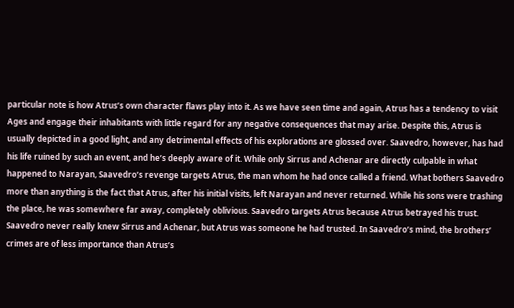particular note is how Atrus’s own character flaws play into it. As we have seen time and again, Atrus has a tendency to visit Ages and engage their inhabitants with little regard for any negative consequences that may arise. Despite this, Atrus is usually depicted in a good light, and any detrimental effects of his explorations are glossed over. Saavedro, however, has had his life ruined by such an event, and he’s deeply aware of it. While only Sirrus and Achenar are directly culpable in what happened to Narayan, Saavedro’s revenge targets Atrus, the man whom he had once called a friend. What bothers Saavedro more than anything is the fact that Atrus, after his initial visits, left Narayan and never returned. While his sons were trashing the place, he was somewhere far away, completely oblivious. Saavedro targets Atrus because Atrus betrayed his trust. Saavedro never really knew Sirrus and Achenar, but Atrus was someone he had trusted. In Saavedro’s mind, the brothers’ crimes are of less importance than Atrus’s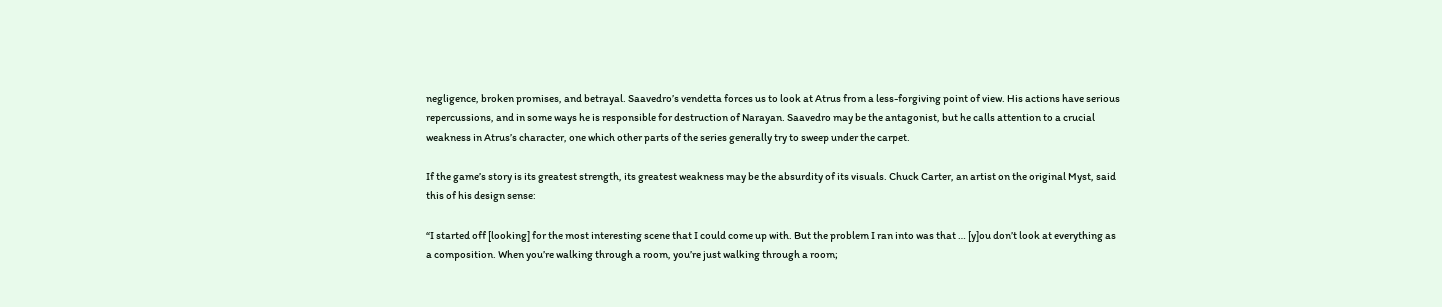negligence, broken promises, and betrayal. Saavedro’s vendetta forces us to look at Atrus from a less-forgiving point of view. His actions have serious repercussions, and in some ways he is responsible for destruction of Narayan. Saavedro may be the antagonist, but he calls attention to a crucial weakness in Atrus’s character, one which other parts of the series generally try to sweep under the carpet.

If the game’s story is its greatest strength, its greatest weakness may be the absurdity of its visuals. Chuck Carter, an artist on the original Myst, said this of his design sense:

“I started off [looking] for the most interesting scene that I could come up with. But the problem I ran into was that … [y]ou don’t look at everything as a composition. When you’re walking through a room, you’re just walking through a room;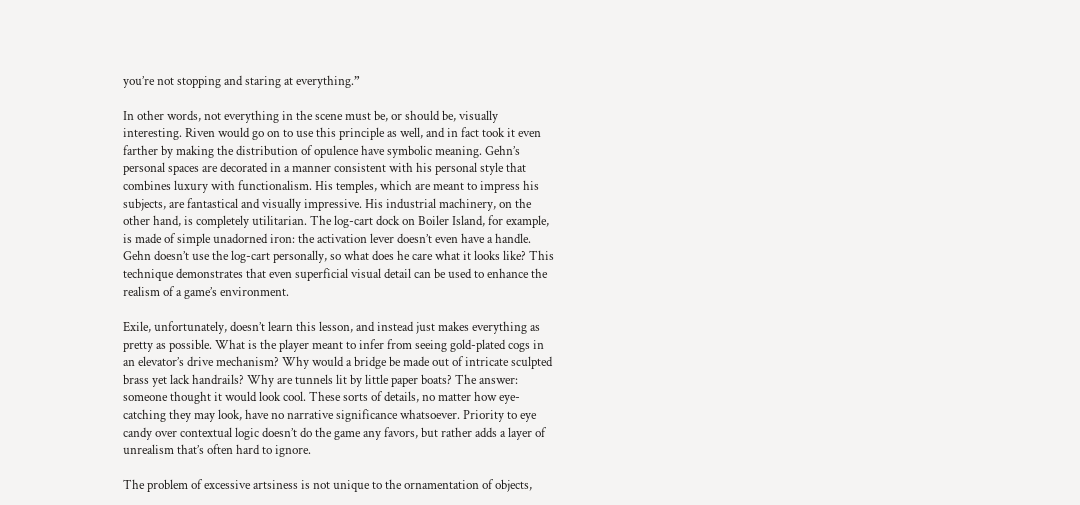you’re not stopping and staring at everything.”

In other words, not everything in the scene must be, or should be, visually interesting. Riven would go on to use this principle as well, and in fact took it even farther by making the distribution of opulence have symbolic meaning. Gehn’s personal spaces are decorated in a manner consistent with his personal style that combines luxury with functionalism. His temples, which are meant to impress his subjects, are fantastical and visually impressive. His industrial machinery, on the other hand, is completely utilitarian. The log-cart dock on Boiler Island, for example, is made of simple unadorned iron: the activation lever doesn’t even have a handle. Gehn doesn’t use the log-cart personally, so what does he care what it looks like? This technique demonstrates that even superficial visual detail can be used to enhance the realism of a game’s environment.

Exile, unfortunately, doesn’t learn this lesson, and instead just makes everything as pretty as possible. What is the player meant to infer from seeing gold-plated cogs in an elevator’s drive mechanism? Why would a bridge be made out of intricate sculpted brass yet lack handrails? Why are tunnels lit by little paper boats? The answer: someone thought it would look cool. These sorts of details, no matter how eye-catching they may look, have no narrative significance whatsoever. Priority to eye candy over contextual logic doesn’t do the game any favors, but rather adds a layer of unrealism that’s often hard to ignore.

The problem of excessive artsiness is not unique to the ornamentation of objects,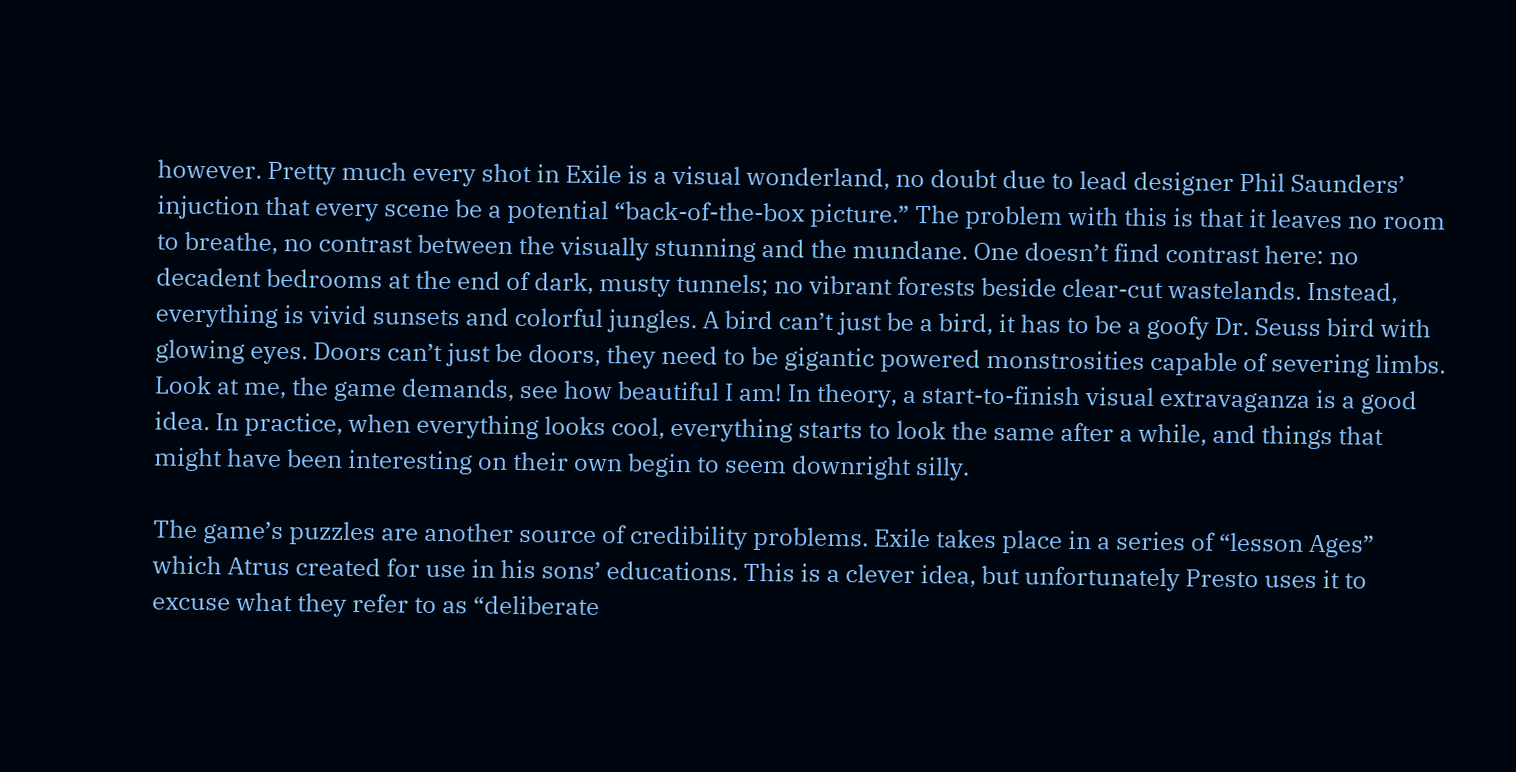however. Pretty much every shot in Exile is a visual wonderland, no doubt due to lead designer Phil Saunders’ injuction that every scene be a potential “back-of-the-box picture.” The problem with this is that it leaves no room to breathe, no contrast between the visually stunning and the mundane. One doesn’t find contrast here: no decadent bedrooms at the end of dark, musty tunnels; no vibrant forests beside clear-cut wastelands. Instead, everything is vivid sunsets and colorful jungles. A bird can’t just be a bird, it has to be a goofy Dr. Seuss bird with glowing eyes. Doors can’t just be doors, they need to be gigantic powered monstrosities capable of severing limbs. Look at me, the game demands, see how beautiful I am! In theory, a start-to-finish visual extravaganza is a good idea. In practice, when everything looks cool, everything starts to look the same after a while, and things that might have been interesting on their own begin to seem downright silly.

The game’s puzzles are another source of credibility problems. Exile takes place in a series of “lesson Ages” which Atrus created for use in his sons’ educations. This is a clever idea, but unfortunately Presto uses it to excuse what they refer to as “deliberate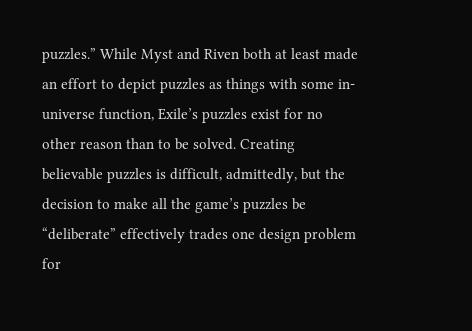puzzles.” While Myst and Riven both at least made an effort to depict puzzles as things with some in-universe function, Exile’s puzzles exist for no other reason than to be solved. Creating believable puzzles is difficult, admittedly, but the decision to make all the game’s puzzles be “deliberate” effectively trades one design problem for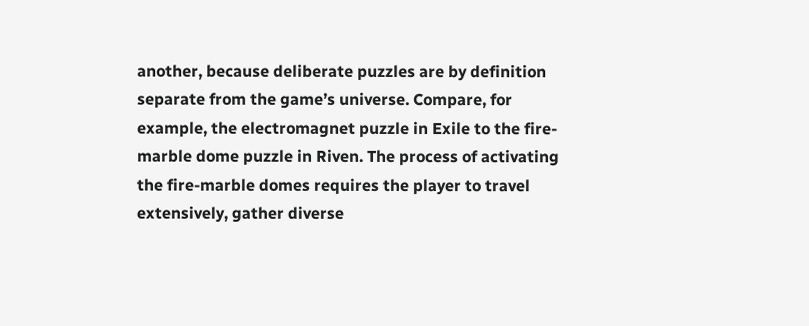another, because deliberate puzzles are by definition separate from the game’s universe. Compare, for example, the electromagnet puzzle in Exile to the fire-marble dome puzzle in Riven. The process of activating the fire-marble domes requires the player to travel extensively, gather diverse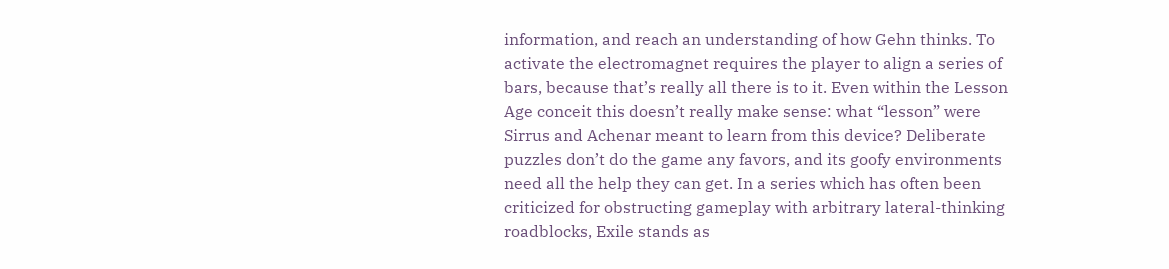information, and reach an understanding of how Gehn thinks. To activate the electromagnet requires the player to align a series of bars, because that’s really all there is to it. Even within the Lesson Age conceit this doesn’t really make sense: what “lesson” were Sirrus and Achenar meant to learn from this device? Deliberate puzzles don’t do the game any favors, and its goofy environments need all the help they can get. In a series which has often been criticized for obstructing gameplay with arbitrary lateral-thinking roadblocks, Exile stands as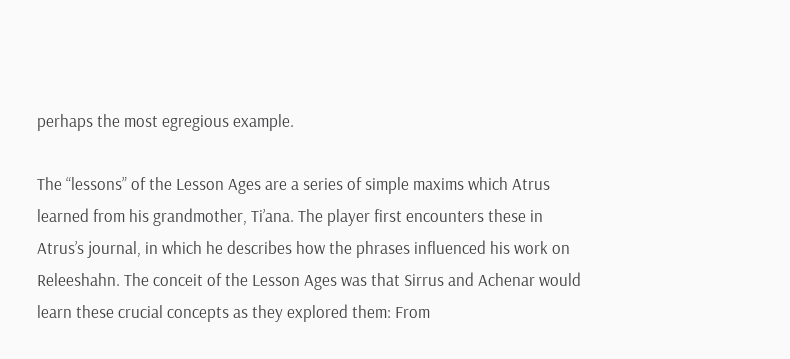perhaps the most egregious example.

The “lessons” of the Lesson Ages are a series of simple maxims which Atrus learned from his grandmother, Ti’ana. The player first encounters these in Atrus’s journal, in which he describes how the phrases influenced his work on Releeshahn. The conceit of the Lesson Ages was that Sirrus and Achenar would learn these crucial concepts as they explored them: From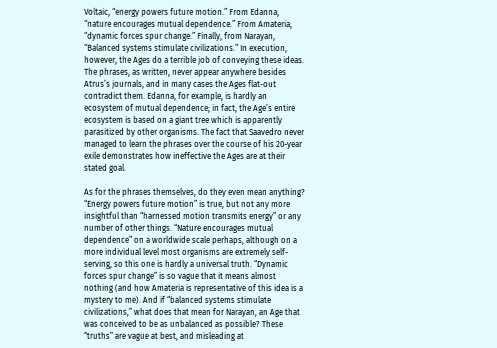Voltaic, “energy powers future motion.” From Edanna, “nature encourages mutual dependence.” From Amateria, “dynamic forces spur change.” Finally, from Narayan, “Balanced systems stimulate civilizations.” In execution, however, the Ages do a terrible job of conveying these ideas. The phrases, as written, never appear anywhere besides Atrus’s journals, and in many cases the Ages flat-out contradict them. Edanna, for example, is hardly an ecosystem of mutual dependence; in fact, the Age’s entire ecosystem is based on a giant tree which is apparently parasitized by other organisms. The fact that Saavedro never managed to learn the phrases over the course of his 20-year exile demonstrates how ineffective the Ages are at their stated goal.

As for the phrases themselves, do they even mean anything? “Energy powers future motion” is true, but not any more insightful than “harnessed motion transmits energy” or any number of other things. “Nature encourages mutual dependence” on a worldwide scale perhaps, although on a more individual level most organisms are extremely self-serving, so this one is hardly a universal truth. “Dynamic forces spur change” is so vague that it means almost nothing (and how Amateria is representative of this idea is a mystery to me). And if “balanced systems stimulate civilizations,” what does that mean for Narayan, an Age that was conceived to be as unbalanced as possible? These “truths” are vague at best, and misleading at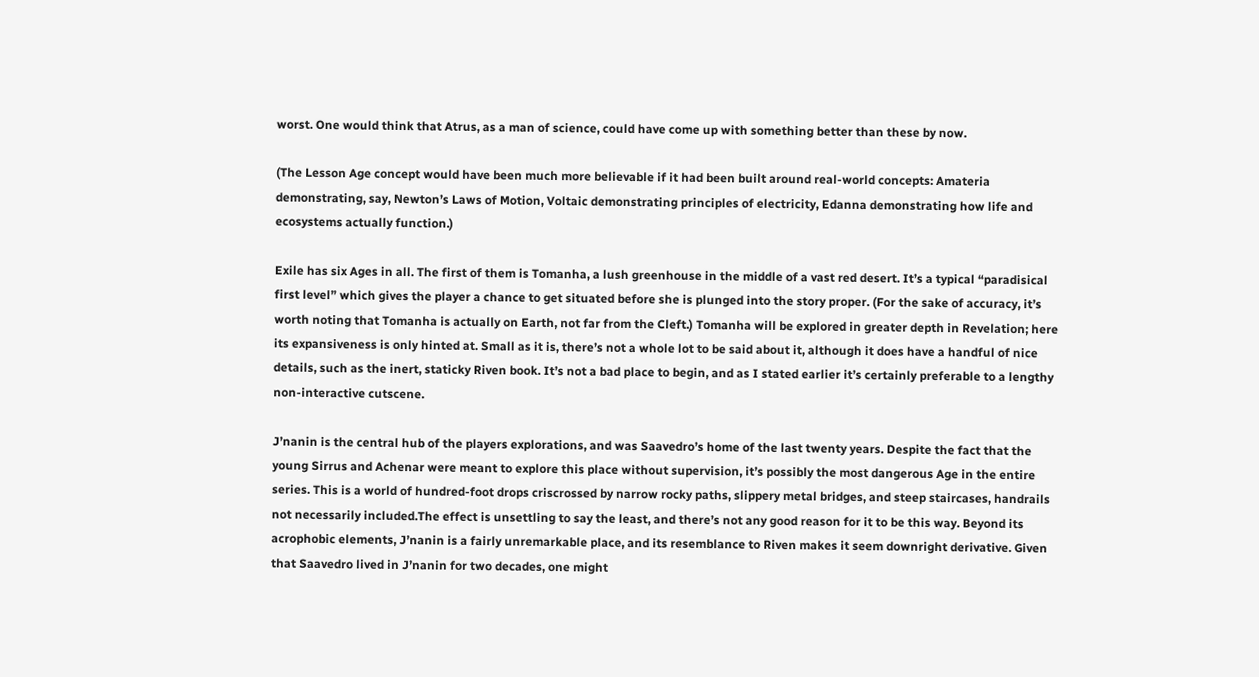worst. One would think that Atrus, as a man of science, could have come up with something better than these by now.

(The Lesson Age concept would have been much more believable if it had been built around real-world concepts: Amateria demonstrating, say, Newton’s Laws of Motion, Voltaic demonstrating principles of electricity, Edanna demonstrating how life and ecosystems actually function.)

Exile has six Ages in all. The first of them is Tomanha, a lush greenhouse in the middle of a vast red desert. It’s a typical “paradisical first level” which gives the player a chance to get situated before she is plunged into the story proper. (For the sake of accuracy, it’s worth noting that Tomanha is actually on Earth, not far from the Cleft.) Tomanha will be explored in greater depth in Revelation; here its expansiveness is only hinted at. Small as it is, there’s not a whole lot to be said about it, although it does have a handful of nice details, such as the inert, staticky Riven book. It’s not a bad place to begin, and as I stated earlier it’s certainly preferable to a lengthy non-interactive cutscene.

J’nanin is the central hub of the players explorations, and was Saavedro’s home of the last twenty years. Despite the fact that the young Sirrus and Achenar were meant to explore this place without supervision, it’s possibly the most dangerous Age in the entire series. This is a world of hundred-foot drops criscrossed by narrow rocky paths, slippery metal bridges, and steep staircases, handrails not necessarily included.The effect is unsettling to say the least, and there’s not any good reason for it to be this way. Beyond its acrophobic elements, J’nanin is a fairly unremarkable place, and its resemblance to Riven makes it seem downright derivative. Given that Saavedro lived in J’nanin for two decades, one might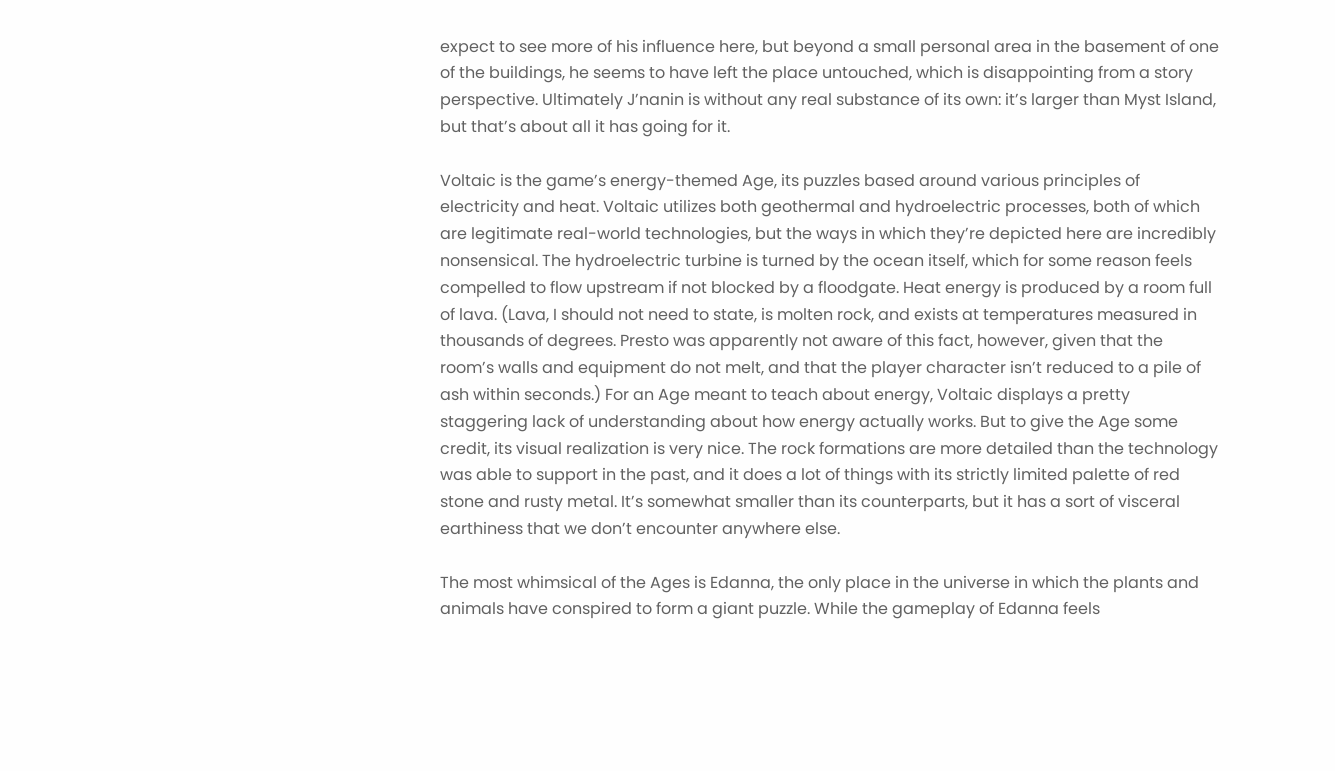expect to see more of his influence here, but beyond a small personal area in the basement of one of the buildings, he seems to have left the place untouched, which is disappointing from a story perspective. Ultimately J’nanin is without any real substance of its own: it’s larger than Myst Island, but that’s about all it has going for it.

Voltaic is the game’s energy-themed Age, its puzzles based around various principles of electricity and heat. Voltaic utilizes both geothermal and hydroelectric processes, both of which are legitimate real-world technologies, but the ways in which they’re depicted here are incredibly nonsensical. The hydroelectric turbine is turned by the ocean itself, which for some reason feels compelled to flow upstream if not blocked by a floodgate. Heat energy is produced by a room full of lava. (Lava, I should not need to state, is molten rock, and exists at temperatures measured in thousands of degrees. Presto was apparently not aware of this fact, however, given that the room’s walls and equipment do not melt, and that the player character isn’t reduced to a pile of ash within seconds.) For an Age meant to teach about energy, Voltaic displays a pretty staggering lack of understanding about how energy actually works. But to give the Age some credit, its visual realization is very nice. The rock formations are more detailed than the technology was able to support in the past, and it does a lot of things with its strictly limited palette of red stone and rusty metal. It’s somewhat smaller than its counterparts, but it has a sort of visceral earthiness that we don’t encounter anywhere else.

The most whimsical of the Ages is Edanna, the only place in the universe in which the plants and animals have conspired to form a giant puzzle. While the gameplay of Edanna feels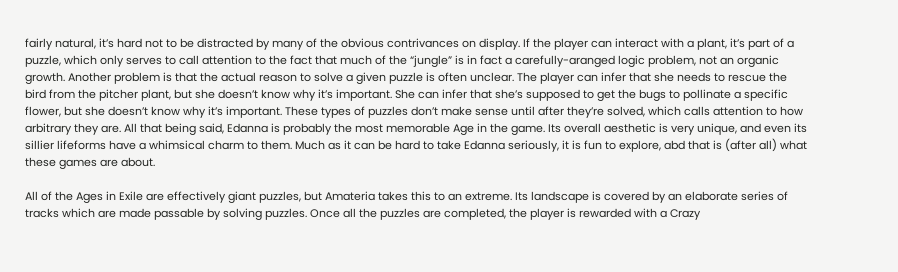fairly natural, it’s hard not to be distracted by many of the obvious contrivances on display. If the player can interact with a plant, it’s part of a puzzle, which only serves to call attention to the fact that much of the “jungle” is in fact a carefully-aranged logic problem, not an organic growth. Another problem is that the actual reason to solve a given puzzle is often unclear. The player can infer that she needs to rescue the bird from the pitcher plant, but she doesn’t know why it’s important. She can infer that she’s supposed to get the bugs to pollinate a specific flower, but she doesn’t know why it’s important. These types of puzzles don’t make sense until after they’re solved, which calls attention to how arbitrary they are. All that being said, Edanna is probably the most memorable Age in the game. Its overall aesthetic is very unique, and even its sillier lifeforms have a whimsical charm to them. Much as it can be hard to take Edanna seriously, it is fun to explore, abd that is (after all) what these games are about.

All of the Ages in Exile are effectively giant puzzles, but Amateria takes this to an extreme. Its landscape is covered by an elaborate series of tracks which are made passable by solving puzzles. Once all the puzzles are completed, the player is rewarded with a Crazy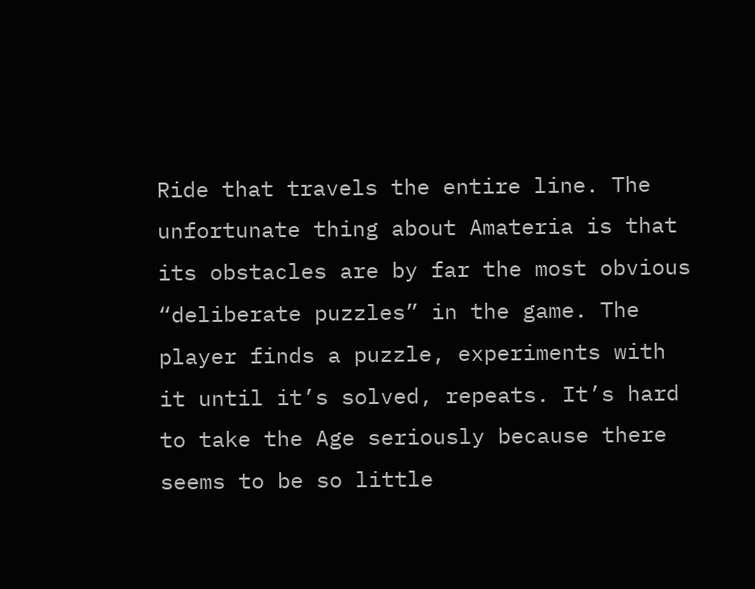Ride that travels the entire line. The unfortunate thing about Amateria is that its obstacles are by far the most obvious “deliberate puzzles” in the game. The player finds a puzzle, experiments with it until it’s solved, repeats. It’s hard to take the Age seriously because there seems to be so little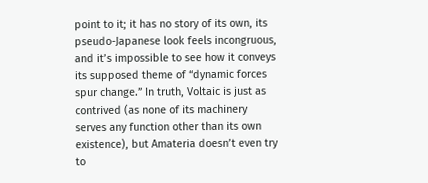point to it; it has no story of its own, its pseudo-Japanese look feels incongruous, and it’s impossible to see how it conveys its supposed theme of “dynamic forces spur change.” In truth, Voltaic is just as contrived (as none of its machinery serves any function other than its own existence), but Amateria doesn’t even try to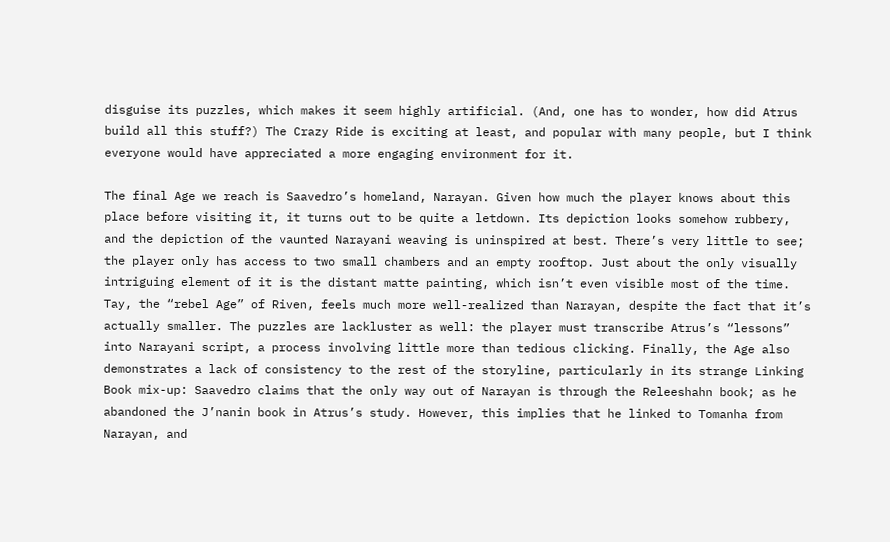disguise its puzzles, which makes it seem highly artificial. (And, one has to wonder, how did Atrus build all this stuff?) The Crazy Ride is exciting at least, and popular with many people, but I think everyone would have appreciated a more engaging environment for it.

The final Age we reach is Saavedro’s homeland, Narayan. Given how much the player knows about this place before visiting it, it turns out to be quite a letdown. Its depiction looks somehow rubbery, and the depiction of the vaunted Narayani weaving is uninspired at best. There’s very little to see; the player only has access to two small chambers and an empty rooftop. Just about the only visually intriguing element of it is the distant matte painting, which isn’t even visible most of the time. Tay, the “rebel Age” of Riven, feels much more well-realized than Narayan, despite the fact that it’s actually smaller. The puzzles are lackluster as well: the player must transcribe Atrus’s “lessons” into Narayani script, a process involving little more than tedious clicking. Finally, the Age also demonstrates a lack of consistency to the rest of the storyline, particularly in its strange Linking Book mix-up: Saavedro claims that the only way out of Narayan is through the Releeshahn book; as he abandoned the J’nanin book in Atrus’s study. However, this implies that he linked to Tomanha from Narayan, and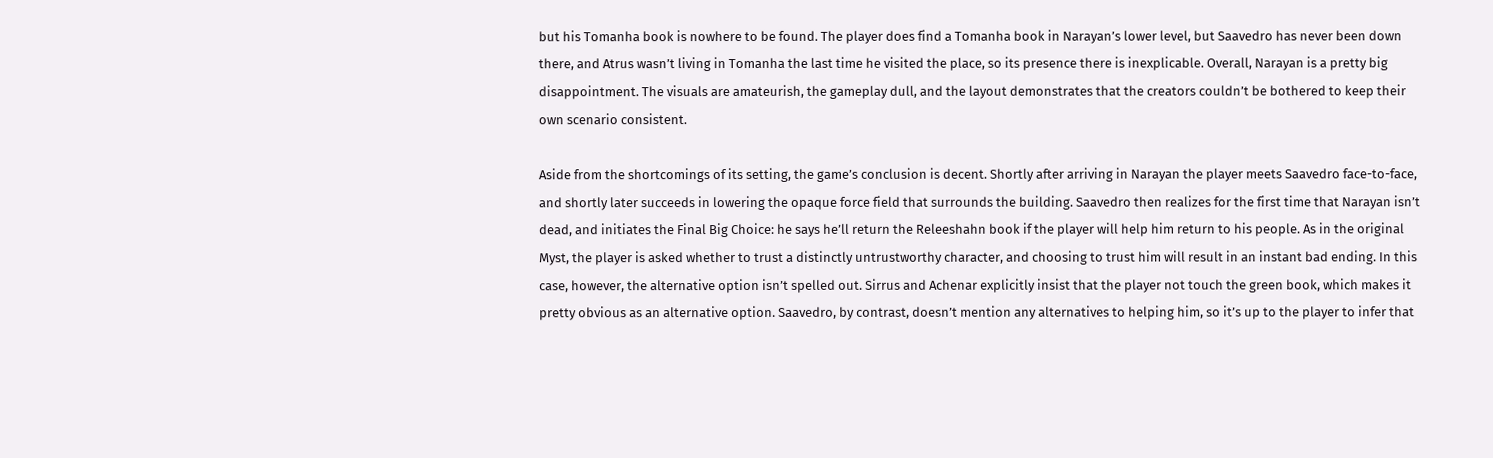but his Tomanha book is nowhere to be found. The player does find a Tomanha book in Narayan’s lower level, but Saavedro has never been down there, and Atrus wasn’t living in Tomanha the last time he visited the place, so its presence there is inexplicable. Overall, Narayan is a pretty big disappointment. The visuals are amateurish, the gameplay dull, and the layout demonstrates that the creators couldn’t be bothered to keep their own scenario consistent.

Aside from the shortcomings of its setting, the game’s conclusion is decent. Shortly after arriving in Narayan the player meets Saavedro face-to-face, and shortly later succeeds in lowering the opaque force field that surrounds the building. Saavedro then realizes for the first time that Narayan isn’t dead, and initiates the Final Big Choice: he says he’ll return the Releeshahn book if the player will help him return to his people. As in the original Myst, the player is asked whether to trust a distinctly untrustworthy character, and choosing to trust him will result in an instant bad ending. In this case, however, the alternative option isn’t spelled out. Sirrus and Achenar explicitly insist that the player not touch the green book, which makes it pretty obvious as an alternative option. Saavedro, by contrast, doesn’t mention any alternatives to helping him, so it’s up to the player to infer that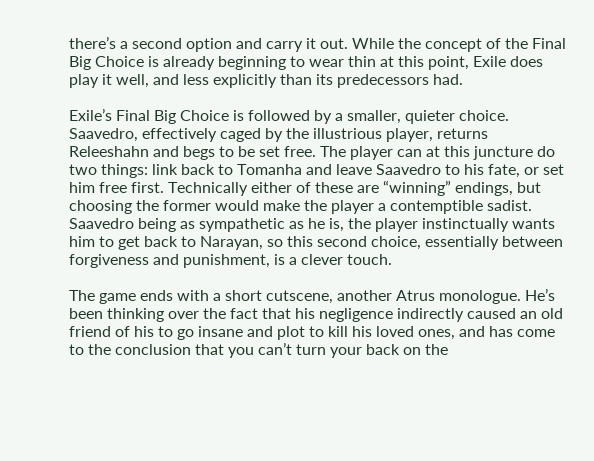there’s a second option and carry it out. While the concept of the Final Big Choice is already beginning to wear thin at this point, Exile does play it well, and less explicitly than its predecessors had.

Exile’s Final Big Choice is followed by a smaller, quieter choice. Saavedro, effectively caged by the illustrious player, returns Releeshahn and begs to be set free. The player can at this juncture do two things: link back to Tomanha and leave Saavedro to his fate, or set him free first. Technically either of these are “winning” endings, but choosing the former would make the player a contemptible sadist. Saavedro being as sympathetic as he is, the player instinctually wants him to get back to Narayan, so this second choice, essentially between forgiveness and punishment, is a clever touch.

The game ends with a short cutscene, another Atrus monologue. He’s been thinking over the fact that his negligence indirectly caused an old friend of his to go insane and plot to kill his loved ones, and has come to the conclusion that you can’t turn your back on the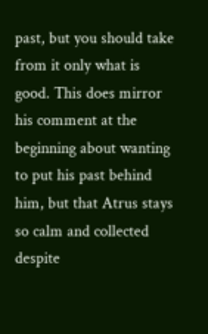past, but you should take from it only what is good. This does mirror his comment at the beginning about wanting to put his past behind him, but that Atrus stays so calm and collected despite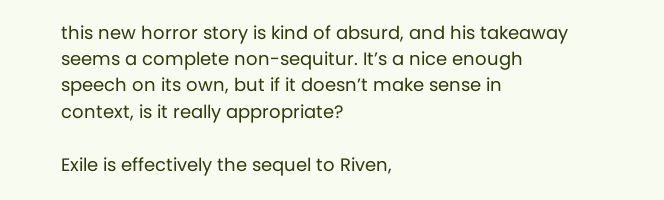this new horror story is kind of absurd, and his takeaway seems a complete non-sequitur. It’s a nice enough speech on its own, but if it doesn’t make sense in context, is it really appropriate?

Exile is effectively the sequel to Riven,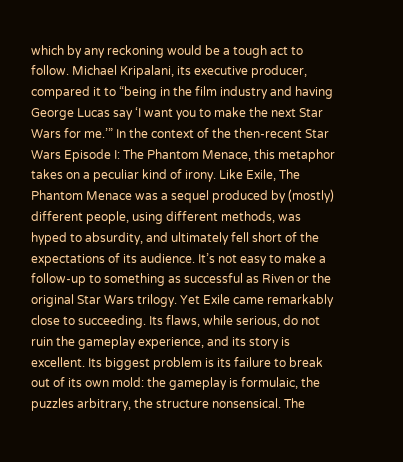which by any reckoning would be a tough act to follow. Michael Kripalani, its executive producer, compared it to “being in the film industry and having George Lucas say ‘I want you to make the next Star Wars for me.’” In the context of the then-recent Star Wars Episode I: The Phantom Menace, this metaphor takes on a peculiar kind of irony. Like Exile, The Phantom Menace was a sequel produced by (mostly) different people, using different methods, was hyped to absurdity, and ultimately fell short of the expectations of its audience. It’s not easy to make a follow-up to something as successful as Riven or the original Star Wars trilogy. Yet Exile came remarkably close to succeeding. Its flaws, while serious, do not ruin the gameplay experience, and its story is excellent. Its biggest problem is its failure to break out of its own mold: the gameplay is formulaic, the puzzles arbitrary, the structure nonsensical. The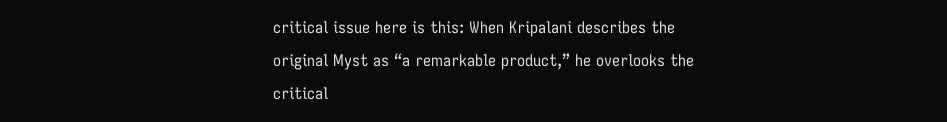critical issue here is this: When Kripalani describes the original Myst as “a remarkable product,” he overlooks the critical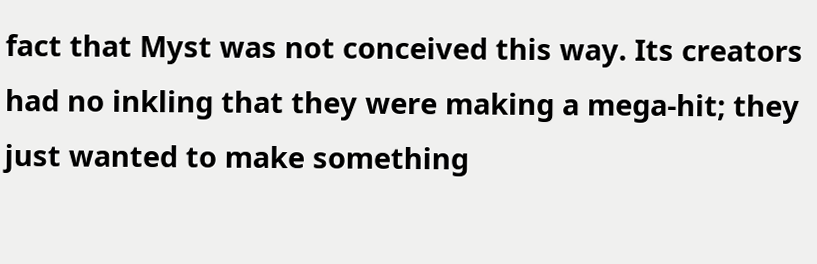fact that Myst was not conceived this way. Its creators had no inkling that they were making a mega-hit; they just wanted to make something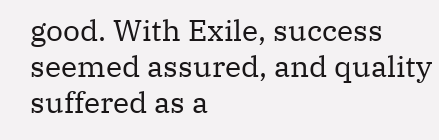good. With Exile, success seemed assured, and quality suffered as a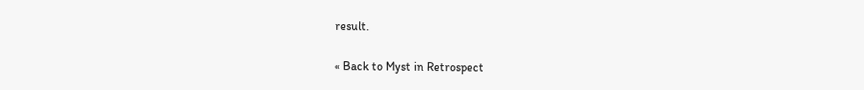result.

« Back to Myst in Retrospect